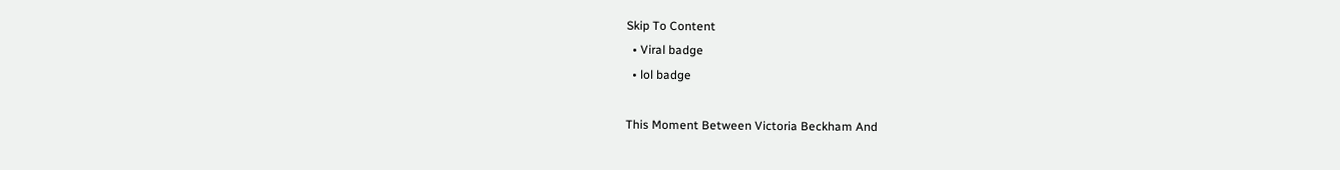Skip To Content
  • Viral badge
  • lol badge

This Moment Between Victoria Beckham And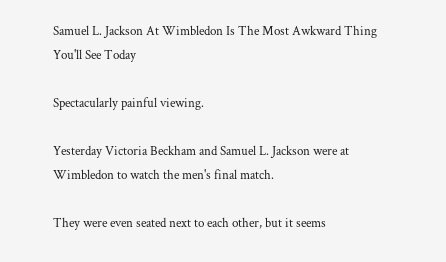Samuel L. Jackson At Wimbledon Is The Most Awkward Thing You'll See Today

Spectacularly painful viewing.

Yesterday Victoria Beckham and Samuel L. Jackson were at Wimbledon to watch the men's final match.

They were even seated next to each other, but it seems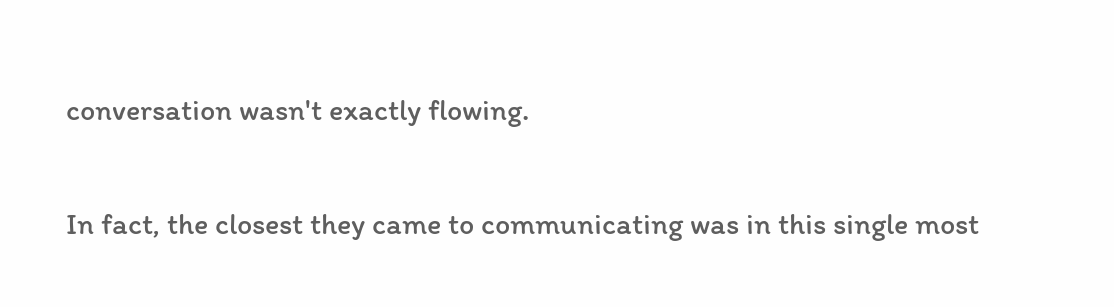conversation wasn't exactly flowing.

In fact, the closest they came to communicating was in this single most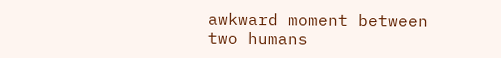awkward moment between two humans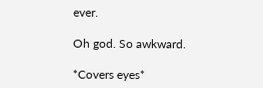ever.

Oh god. So awkward.

*Covers eyes*